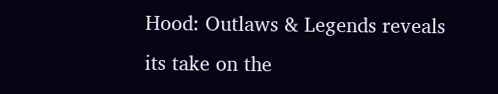Hood: Outlaws & Legends reveals its take on the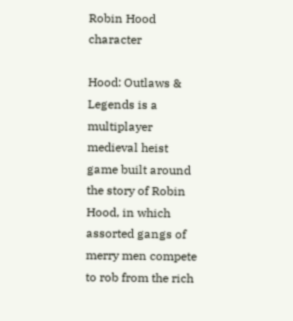Robin Hood character

Hood: Outlaws & Legends is a multiplayer medieval heist game built around the story of Robin Hood, in which assorted gangs of merry men compete to rob from the rich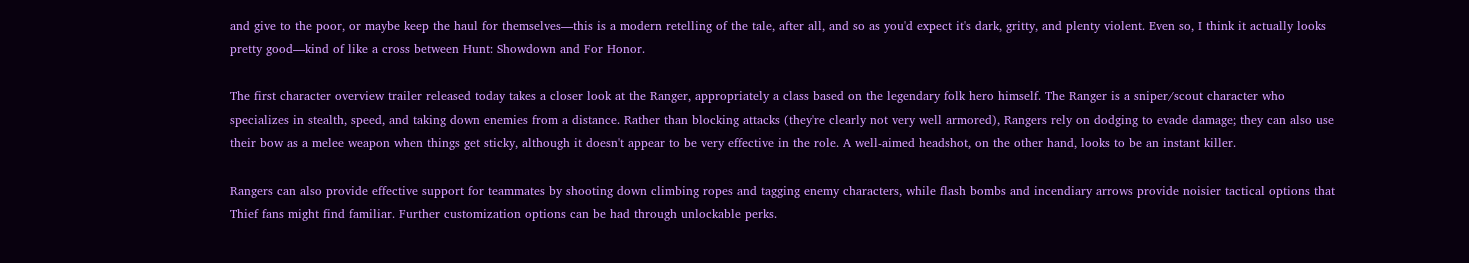and give to the poor, or maybe keep the haul for themselves—this is a modern retelling of the tale, after all, and so as you'd expect it's dark, gritty, and plenty violent. Even so, I think it actually looks pretty good—kind of like a cross between Hunt: Showdown and For Honor.

The first character overview trailer released today takes a closer look at the Ranger, appropriately a class based on the legendary folk hero himself. The Ranger is a sniper/scout character who specializes in stealth, speed, and taking down enemies from a distance. Rather than blocking attacks (they're clearly not very well armored), Rangers rely on dodging to evade damage; they can also use their bow as a melee weapon when things get sticky, although it doesn't appear to be very effective in the role. A well-aimed headshot, on the other hand, looks to be an instant killer.

Rangers can also provide effective support for teammates by shooting down climbing ropes and tagging enemy characters, while flash bombs and incendiary arrows provide noisier tactical options that Thief fans might find familiar. Further customization options can be had through unlockable perks.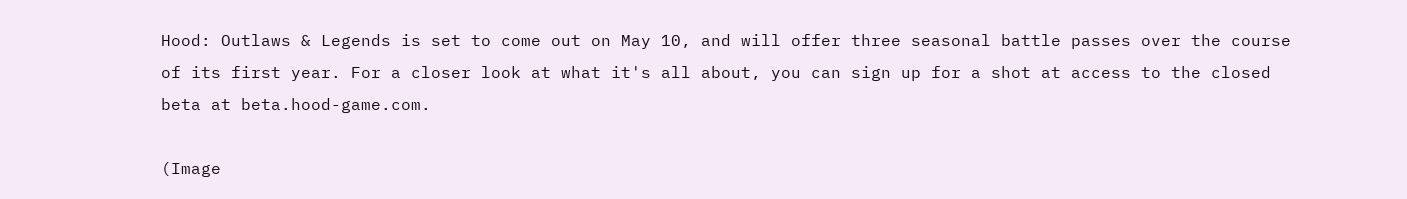Hood: Outlaws & Legends is set to come out on May 10, and will offer three seasonal battle passes over the course of its first year. For a closer look at what it's all about, you can sign up for a shot at access to the closed beta at beta.hood-game.com.

(Image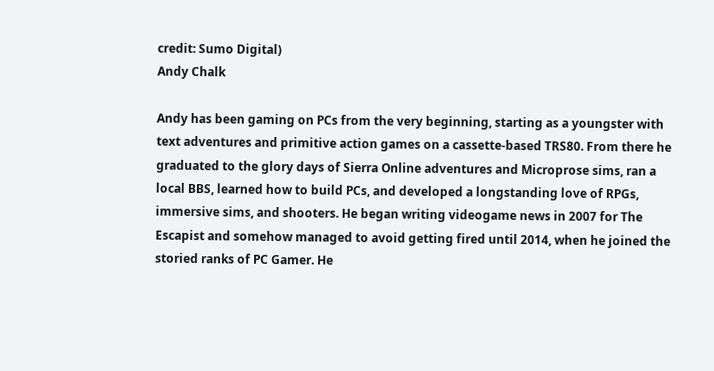credit: Sumo Digital)
Andy Chalk

Andy has been gaming on PCs from the very beginning, starting as a youngster with text adventures and primitive action games on a cassette-based TRS80. From there he graduated to the glory days of Sierra Online adventures and Microprose sims, ran a local BBS, learned how to build PCs, and developed a longstanding love of RPGs, immersive sims, and shooters. He began writing videogame news in 2007 for The Escapist and somehow managed to avoid getting fired until 2014, when he joined the storied ranks of PC Gamer. He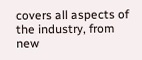covers all aspects of the industry, from new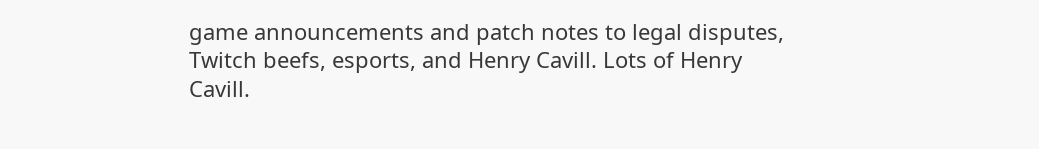game announcements and patch notes to legal disputes, Twitch beefs, esports, and Henry Cavill. Lots of Henry Cavill.